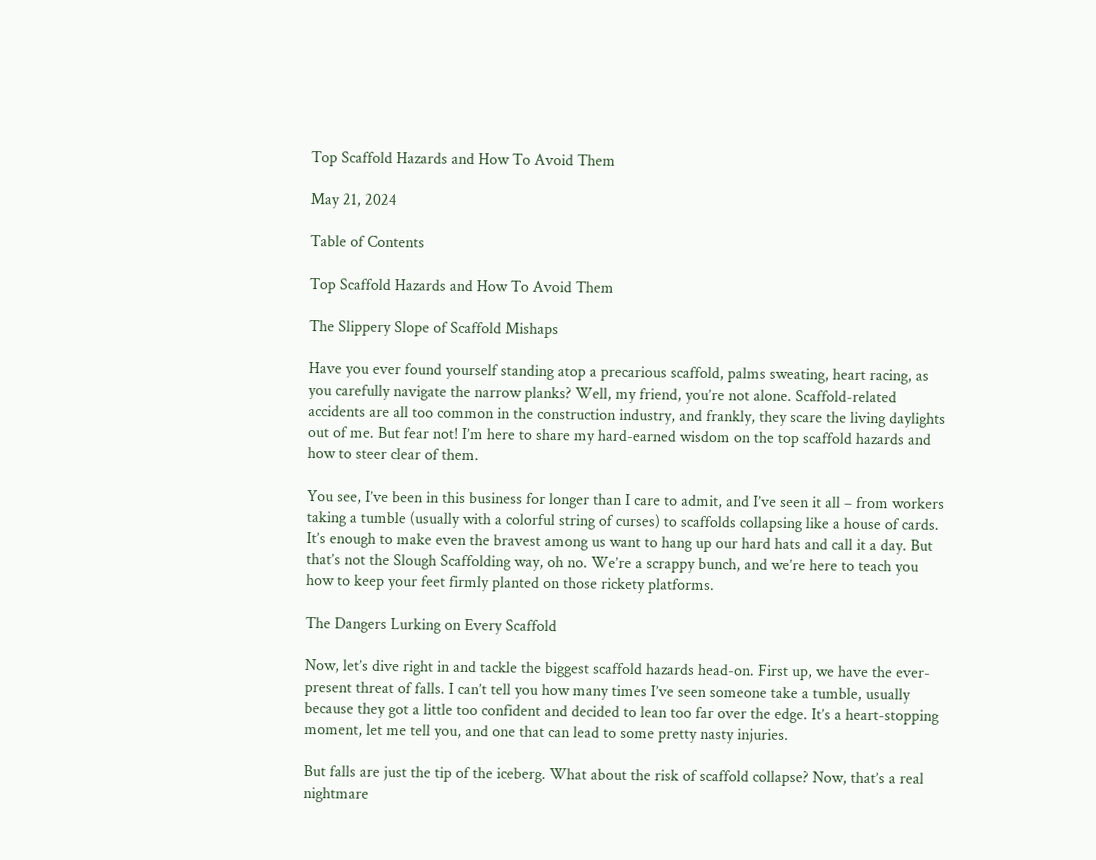Top Scaffold Hazards and How To Avoid Them

May 21, 2024

Table of Contents

Top Scaffold Hazards and How To Avoid Them

The Slippery Slope of Scaffold Mishaps

Have you ever found yourself standing atop a precarious scaffold, palms sweating, heart racing, as you carefully navigate the narrow planks? Well, my friend, you’re not alone. Scaffold-related accidents are all too common in the construction industry, and frankly, they scare the living daylights out of me. But fear not! I’m here to share my hard-earned wisdom on the top scaffold hazards and how to steer clear of them.

You see, I’ve been in this business for longer than I care to admit, and I’ve seen it all – from workers taking a tumble (usually with a colorful string of curses) to scaffolds collapsing like a house of cards. It’s enough to make even the bravest among us want to hang up our hard hats and call it a day. But that’s not the Slough Scaffolding way, oh no. We’re a scrappy bunch, and we’re here to teach you how to keep your feet firmly planted on those rickety platforms.

The Dangers Lurking on Every Scaffold

Now, let’s dive right in and tackle the biggest scaffold hazards head-on. First up, we have the ever-present threat of falls. I can’t tell you how many times I’ve seen someone take a tumble, usually because they got a little too confident and decided to lean too far over the edge. It’s a heart-stopping moment, let me tell you, and one that can lead to some pretty nasty injuries.

But falls are just the tip of the iceberg. What about the risk of scaffold collapse? Now, that’s a real nightmare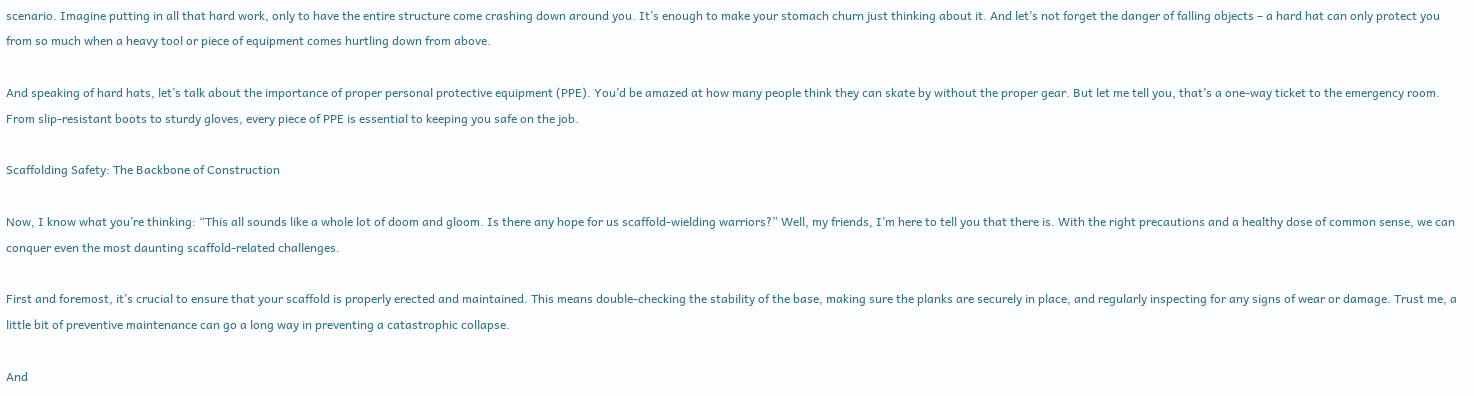scenario. Imagine putting in all that hard work, only to have the entire structure come crashing down around you. It’s enough to make your stomach churn just thinking about it. And let’s not forget the danger of falling objects – a hard hat can only protect you from so much when a heavy tool or piece of equipment comes hurtling down from above.

And speaking of hard hats, let’s talk about the importance of proper personal protective equipment (PPE). You’d be amazed at how many people think they can skate by without the proper gear. But let me tell you, that’s a one-way ticket to the emergency room. From slip-resistant boots to sturdy gloves, every piece of PPE is essential to keeping you safe on the job.

Scaffolding Safety: The Backbone of Construction

Now, I know what you’re thinking: “This all sounds like a whole lot of doom and gloom. Is there any hope for us scaffold-wielding warriors?” Well, my friends, I’m here to tell you that there is. With the right precautions and a healthy dose of common sense, we can conquer even the most daunting scaffold-related challenges.

First and foremost, it’s crucial to ensure that your scaffold is properly erected and maintained. This means double-checking the stability of the base, making sure the planks are securely in place, and regularly inspecting for any signs of wear or damage. Trust me, a little bit of preventive maintenance can go a long way in preventing a catastrophic collapse.

And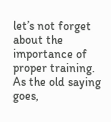let’s not forget about the importance of proper training. As the old saying goes,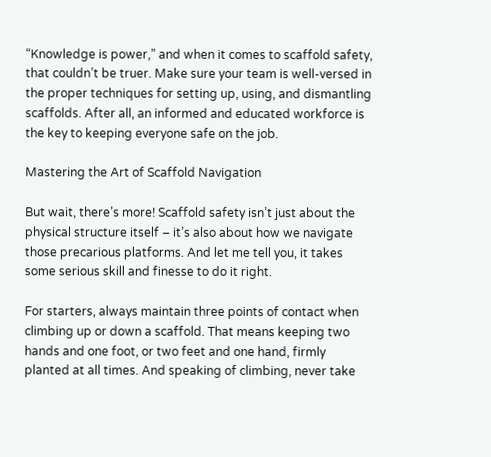“Knowledge is power,” and when it comes to scaffold safety, that couldn’t be truer. Make sure your team is well-versed in the proper techniques for setting up, using, and dismantling scaffolds. After all, an informed and educated workforce is the key to keeping everyone safe on the job.

Mastering the Art of Scaffold Navigation

But wait, there’s more! Scaffold safety isn’t just about the physical structure itself – it’s also about how we navigate those precarious platforms. And let me tell you, it takes some serious skill and finesse to do it right.

For starters, always maintain three points of contact when climbing up or down a scaffold. That means keeping two hands and one foot, or two feet and one hand, firmly planted at all times. And speaking of climbing, never take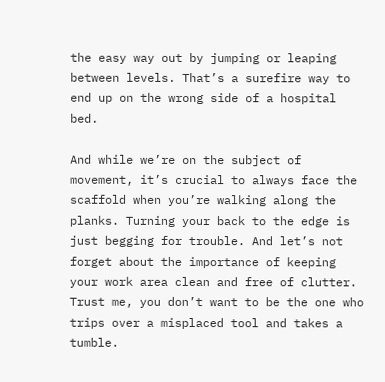the easy way out by jumping or leaping between levels. That’s a surefire way to end up on the wrong side of a hospital bed.

And while we’re on the subject of movement, it’s crucial to always face the scaffold when you’re walking along the planks. Turning your back to the edge is just begging for trouble. And let’s not forget about the importance of keeping your work area clean and free of clutter. Trust me, you don’t want to be the one who trips over a misplaced tool and takes a tumble.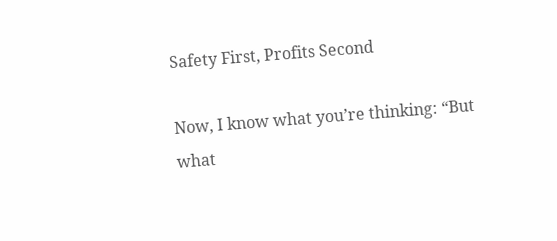Safety First, Profits Second

Now, I know what you’re thinking: “But what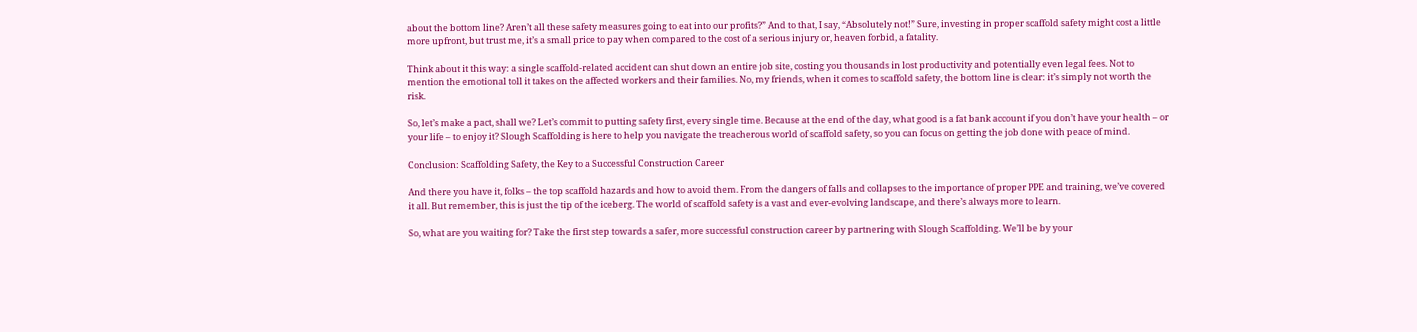about the bottom line? Aren’t all these safety measures going to eat into our profits?” And to that, I say, “Absolutely not!” Sure, investing in proper scaffold safety might cost a little more upfront, but trust me, it’s a small price to pay when compared to the cost of a serious injury or, heaven forbid, a fatality.

Think about it this way: a single scaffold-related accident can shut down an entire job site, costing you thousands in lost productivity and potentially even legal fees. Not to mention the emotional toll it takes on the affected workers and their families. No, my friends, when it comes to scaffold safety, the bottom line is clear: it’s simply not worth the risk.

So, let’s make a pact, shall we? Let’s commit to putting safety first, every single time. Because at the end of the day, what good is a fat bank account if you don’t have your health – or your life – to enjoy it? Slough Scaffolding is here to help you navigate the treacherous world of scaffold safety, so you can focus on getting the job done with peace of mind.

Conclusion: Scaffolding Safety, the Key to a Successful Construction Career

And there you have it, folks – the top scaffold hazards and how to avoid them. From the dangers of falls and collapses to the importance of proper PPE and training, we’ve covered it all. But remember, this is just the tip of the iceberg. The world of scaffold safety is a vast and ever-evolving landscape, and there’s always more to learn.

So, what are you waiting for? Take the first step towards a safer, more successful construction career by partnering with Slough Scaffolding. We’ll be by your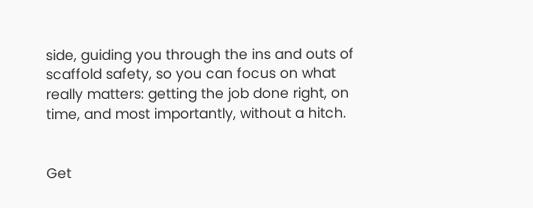side, guiding you through the ins and outs of scaffold safety, so you can focus on what really matters: getting the job done right, on time, and most importantly, without a hitch.


Get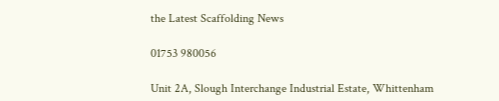the Latest Scaffolding News

01753 980056

Unit 2A, Slough Interchange Industrial Estate, Whittenham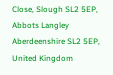Close, Slough SL2 5EP, Abbots Langley Aberdeenshire SL2 5EP, United Kingdom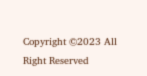Copyright ©2023 All Right Reserved